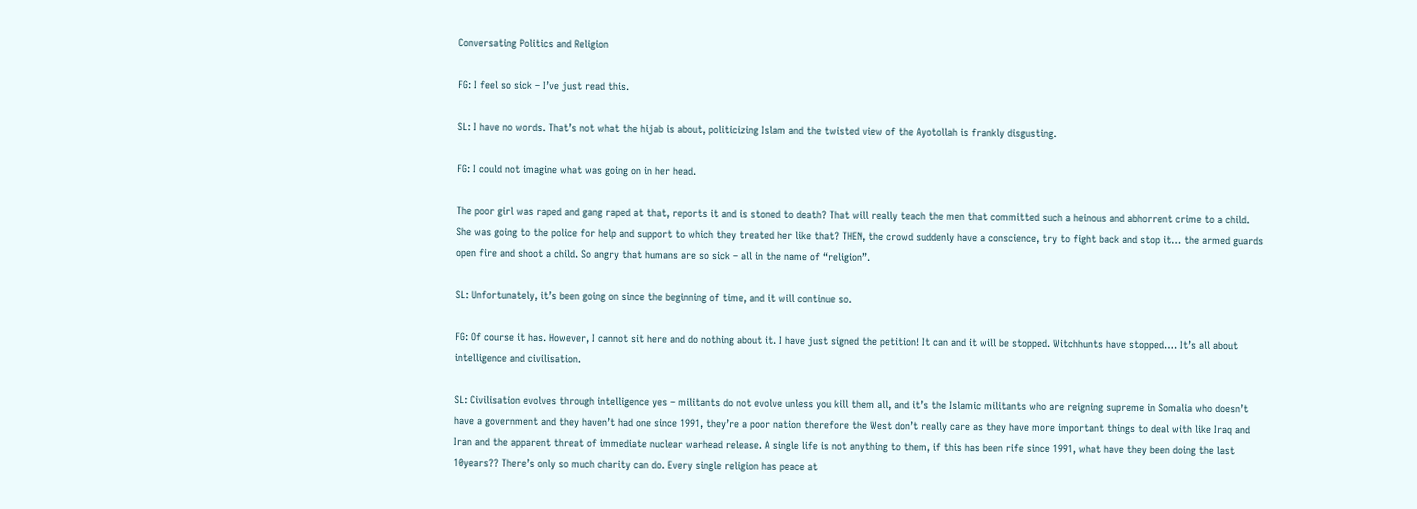Conversating Politics and Religion

FG: I feel so sick – I’ve just read this.

SL: I have no words. That’s not what the hijab is about, politicizing Islam and the twisted view of the Ayotollah is frankly disgusting.

FG: I could not imagine what was going on in her head.

The poor girl was raped and gang raped at that, reports it and is stoned to death? That will really teach the men that committed such a heinous and abhorrent crime to a child. She was going to the police for help and support to which they treated her like that? THEN, the crowd suddenly have a conscience, try to fight back and stop it… the armed guards open fire and shoot a child. So angry that humans are so sick – all in the name of “religion”.

SL: Unfortunately, it’s been going on since the beginning of time, and it will continue so.

FG: Of course it has. However, I cannot sit here and do nothing about it. I have just signed the petition! It can and it will be stopped. Witchhunts have stopped…. It’s all about intelligence and civilisation.

SL: Civilisation evolves through intelligence yes – militants do not evolve unless you kill them all, and it’s the Islamic militants who are reigning supreme in Somalia who doesn’t have a government and they haven’t had one since 1991, they’re a poor nation therefore the West don’t really care as they have more important things to deal with like Iraq and Iran and the apparent threat of immediate nuclear warhead release. A single life is not anything to them, if this has been rife since 1991, what have they been doing the last 10years?? There’s only so much charity can do. Every single religion has peace at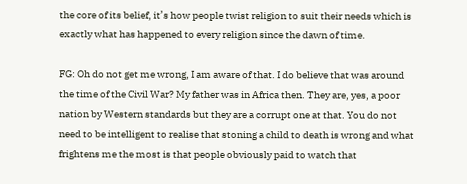the core of its belief, it’s how people twist religion to suit their needs which is exactly what has happened to every religion since the dawn of time.

FG: Oh do not get me wrong, I am aware of that. I do believe that was around the time of the Civil War? My father was in Africa then. They are, yes, a poor nation by Western standards but they are a corrupt one at that. You do not need to be intelligent to realise that stoning a child to death is wrong and what frightens me the most is that people obviously paid to watch that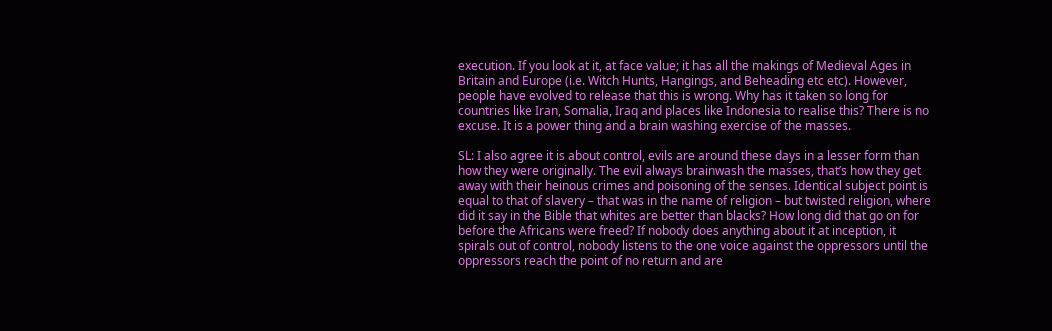execution. If you look at it, at face value; it has all the makings of Medieval Ages in Britain and Europe (i.e. Witch Hunts, Hangings, and Beheading etc etc). However, people have evolved to release that this is wrong. Why has it taken so long for countries like Iran, Somalia, Iraq and places like Indonesia to realise this? There is no excuse. It is a power thing and a brain washing exercise of the masses.

SL: I also agree it is about control, evils are around these days in a lesser form than how they were originally. The evil always brainwash the masses, that’s how they get away with their heinous crimes and poisoning of the senses. Identical subject point is equal to that of slavery – that was in the name of religion – but twisted religion, where did it say in the Bible that whites are better than blacks? How long did that go on for before the Africans were freed? If nobody does anything about it at inception, it spirals out of control, nobody listens to the one voice against the oppressors until the oppressors reach the point of no return and are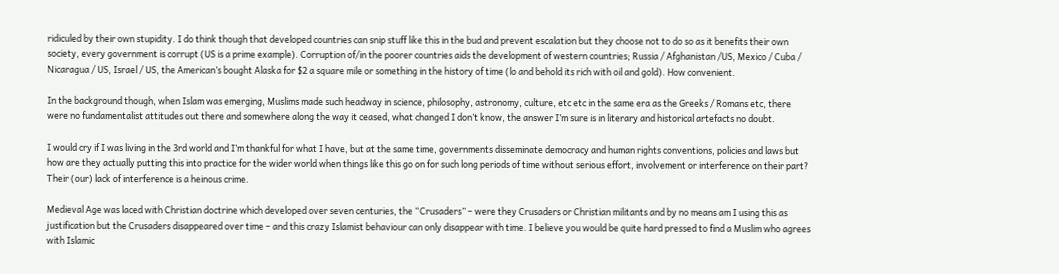ridiculed by their own stupidity. I do think though that developed countries can snip stuff like this in the bud and prevent escalation but they choose not to do so as it benefits their own society, every government is corrupt (US is a prime example). Corruption of/in the poorer countries aids the development of western countries; Russia / Afghanistan /US, Mexico / Cuba / Nicaragua / US, Israel / US, the American’s bought Alaska for $2 a square mile or something in the history of time (lo and behold its rich with oil and gold). How convenient.

In the background though, when Islam was emerging, Muslims made such headway in science, philosophy, astronomy, culture, etc etc in the same era as the Greeks / Romans etc, there were no fundamentalist attitudes out there and somewhere along the way it ceased, what changed I don’t know, the answer I’m sure is in literary and historical artefacts no doubt.

I would cry if I was living in the 3rd world and I’m thankful for what I have, but at the same time, governments disseminate democracy and human rights conventions, policies and laws but how are they actually putting this into practice for the wider world when things like this go on for such long periods of time without serious effort, involvement or interference on their part? Their (our) lack of interference is a heinous crime.

Medieval Age was laced with Christian doctrine which developed over seven centuries, the “Crusaders” – were they Crusaders or Christian militants and by no means am I using this as justification but the Crusaders disappeared over time – and this crazy Islamist behaviour can only disappear with time. I believe you would be quite hard pressed to find a Muslim who agrees with Islamic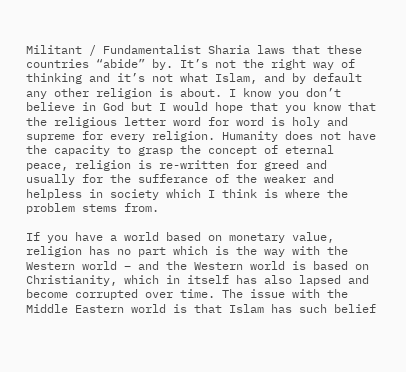Militant / Fundamentalist Sharia laws that these countries “abide” by. It’s not the right way of thinking and it’s not what Islam, and by default any other religion is about. I know you don’t believe in God but I would hope that you know that the religious letter word for word is holy and supreme for every religion. Humanity does not have the capacity to grasp the concept of eternal peace, religion is re-written for greed and usually for the sufferance of the weaker and helpless in society which I think is where the problem stems from.

If you have a world based on monetary value, religion has no part which is the way with the Western world – and the Western world is based on Christianity, which in itself has also lapsed and become corrupted over time. The issue with the Middle Eastern world is that Islam has such belief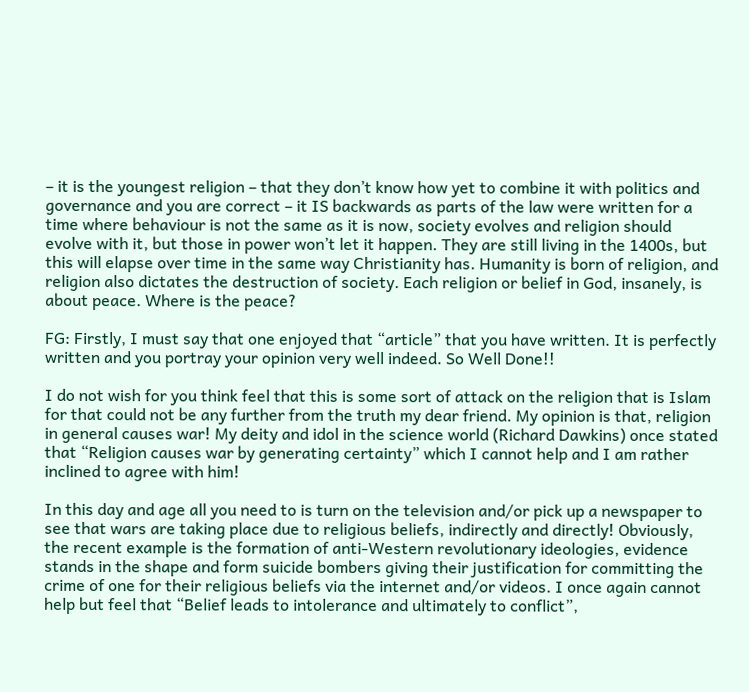– it is the youngest religion – that they don’t know how yet to combine it with politics and governance and you are correct – it IS backwards as parts of the law were written for a time where behaviour is not the same as it is now, society evolves and religion should evolve with it, but those in power won’t let it happen. They are still living in the 1400s, but this will elapse over time in the same way Christianity has. Humanity is born of religion, and religion also dictates the destruction of society. Each religion or belief in God, insanely, is about peace. Where is the peace?

FG: Firstly, I must say that one enjoyed that “article” that you have written. It is perfectly written and you portray your opinion very well indeed. So Well Done!!

I do not wish for you think feel that this is some sort of attack on the religion that is Islam for that could not be any further from the truth my dear friend. My opinion is that, religion in general causes war! My deity and idol in the science world (Richard Dawkins) once stated that “Religion causes war by generating certainty” which I cannot help and I am rather inclined to agree with him!

In this day and age all you need to is turn on the television and/or pick up a newspaper to see that wars are taking place due to religious beliefs, indirectly and directly! Obviously, the recent example is the formation of anti-Western revolutionary ideologies, evidence stands in the shape and form suicide bombers giving their justification for committing the crime of one for their religious beliefs via the internet and/or videos. I once again cannot help but feel that “Belief leads to intolerance and ultimately to conflict”,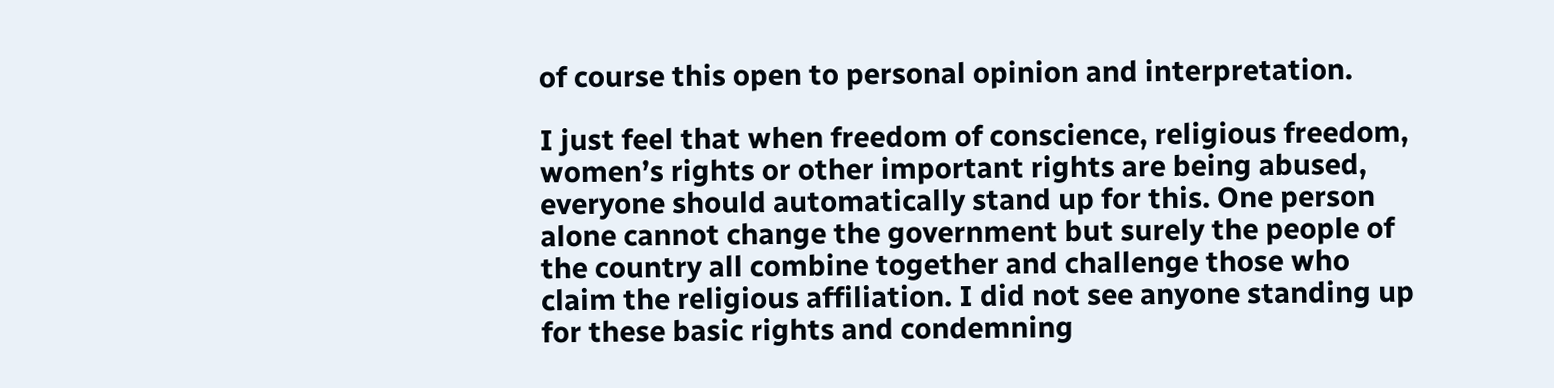of course this open to personal opinion and interpretation.

I just feel that when freedom of conscience, religious freedom, women’s rights or other important rights are being abused, everyone should automatically stand up for this. One person alone cannot change the government but surely the people of the country all combine together and challenge those who claim the religious affiliation. I did not see anyone standing up for these basic rights and condemning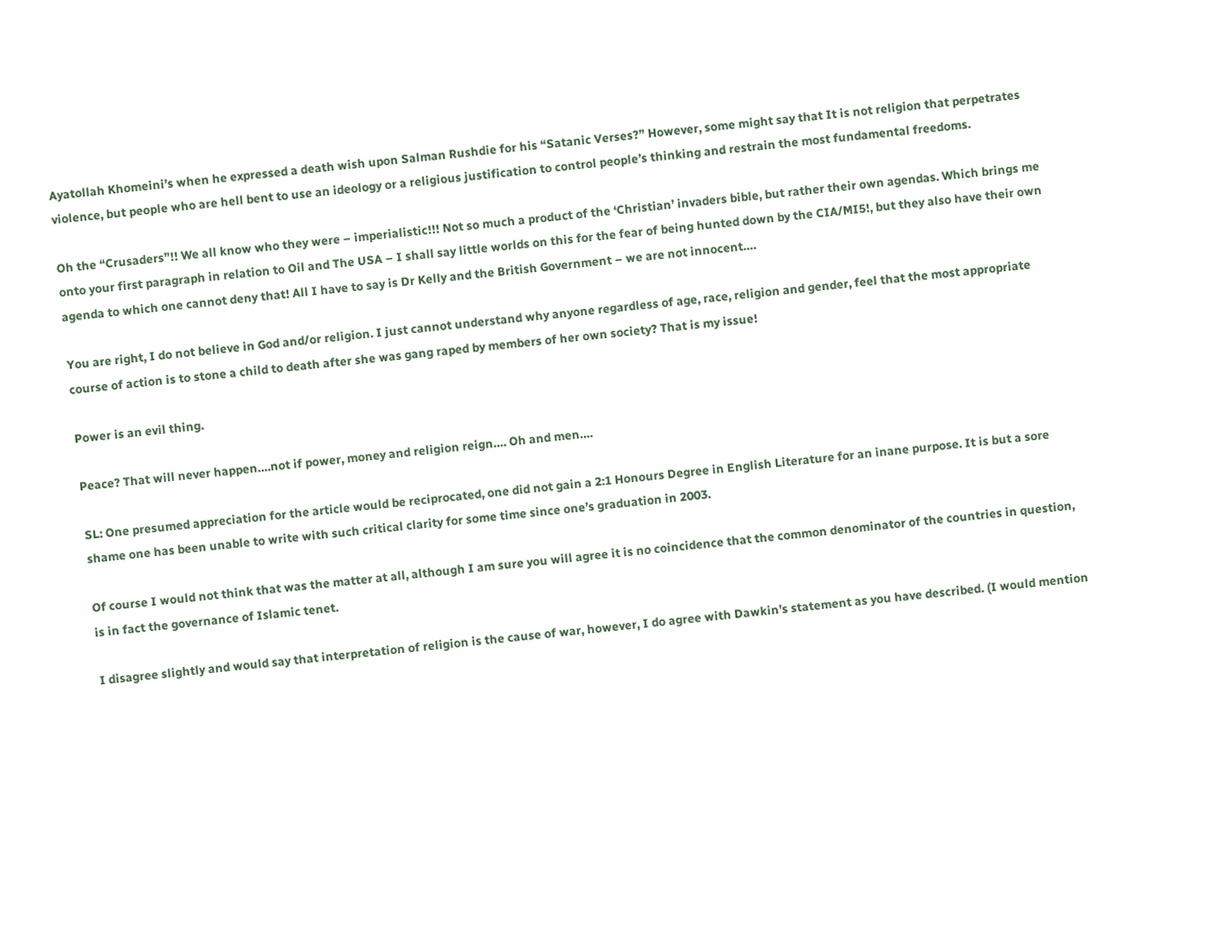Ayatollah Khomeini’s when he expressed a death wish upon Salman Rushdie for his “Satanic Verses?” However, some might say that It is not religion that perpetrates violence, but people who are hell bent to use an ideology or a religious justification to control people’s thinking and restrain the most fundamental freedoms.

Oh the “Crusaders”!! We all know who they were – imperialistic!!! Not so much a product of the ‘Christian’ invaders bible, but rather their own agendas. Which brings me onto your first paragraph in relation to Oil and The USA – I shall say little worlds on this for the fear of being hunted down by the CIA/MI5!, but they also have their own agenda to which one cannot deny that! All I have to say is Dr Kelly and the British Government – we are not innocent….

You are right, I do not believe in God and/or religion. I just cannot understand why anyone regardless of age, race, religion and gender, feel that the most appropriate course of action is to stone a child to death after she was gang raped by members of her own society? That is my issue!

Power is an evil thing.

Peace? That will never happen….not if power, money and religion reign…. Oh and men….

SL: One presumed appreciation for the article would be reciprocated, one did not gain a 2:1 Honours Degree in English Literature for an inane purpose. It is but a sore shame one has been unable to write with such critical clarity for some time since one’s graduation in 2003.

Of course I would not think that was the matter at all, although I am sure you will agree it is no coincidence that the common denominator of the countries in question, is in fact the governance of Islamic tenet.

I disagree slightly and would say that interpretation of religion is the cause of war, however, I do agree with Dawkin’s statement as you have described. (I would mention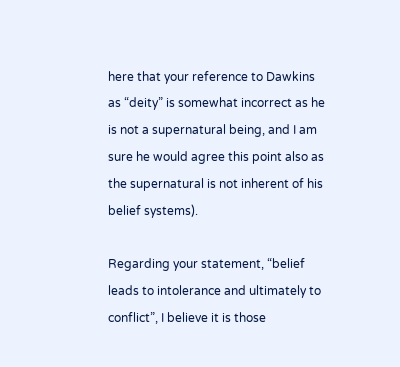here that your reference to Dawkins as “deity” is somewhat incorrect as he is not a supernatural being, and I am sure he would agree this point also as the supernatural is not inherent of his belief systems).

Regarding your statement, “belief leads to intolerance and ultimately to conflict”, I believe it is those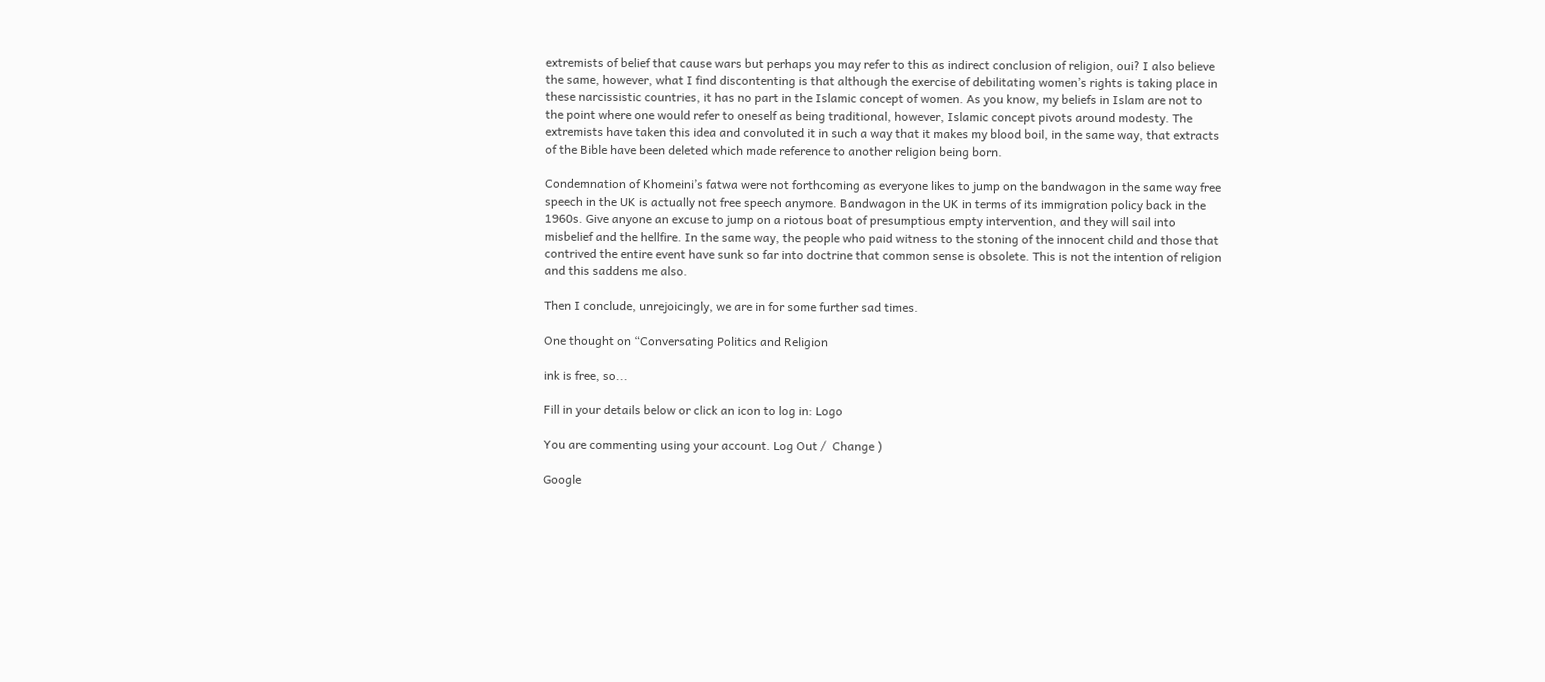extremists of belief that cause wars but perhaps you may refer to this as indirect conclusion of religion, oui? I also believe the same, however, what I find discontenting is that although the exercise of debilitating women’s rights is taking place in these narcissistic countries, it has no part in the Islamic concept of women. As you know, my beliefs in Islam are not to the point where one would refer to oneself as being traditional, however, Islamic concept pivots around modesty. The extremists have taken this idea and convoluted it in such a way that it makes my blood boil, in the same way, that extracts of the Bible have been deleted which made reference to another religion being born.

Condemnation of Khomeini’s fatwa were not forthcoming as everyone likes to jump on the bandwagon in the same way free speech in the UK is actually not free speech anymore. Bandwagon in the UK in terms of its immigration policy back in the 1960s. Give anyone an excuse to jump on a riotous boat of presumptious empty intervention, and they will sail into misbelief and the hellfire. In the same way, the people who paid witness to the stoning of the innocent child and those that contrived the entire event have sunk so far into doctrine that common sense is obsolete. This is not the intention of religion and this saddens me also.

Then I conclude, unrejoicingly, we are in for some further sad times.

One thought on “Conversating Politics and Religion

ink is free, so...

Fill in your details below or click an icon to log in: Logo

You are commenting using your account. Log Out /  Change )

Google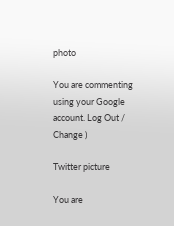photo

You are commenting using your Google account. Log Out /  Change )

Twitter picture

You are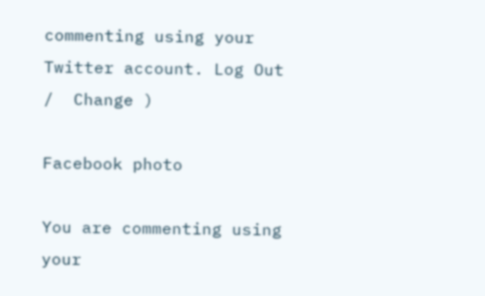commenting using your Twitter account. Log Out /  Change )

Facebook photo

You are commenting using your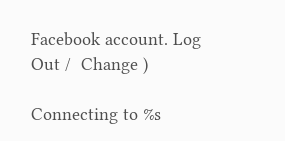Facebook account. Log Out /  Change )

Connecting to %s